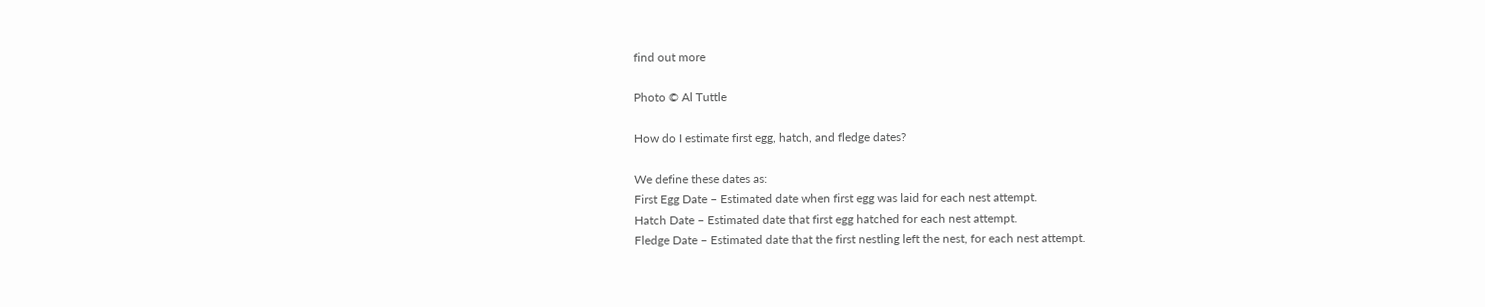find out more

Photo © Al Tuttle

How do I estimate first egg, hatch, and fledge dates?

We define these dates as:
First Egg Date – Estimated date when first egg was laid for each nest attempt.
Hatch Date – Estimated date that first egg hatched for each nest attempt.
Fledge Date – Estimated date that the first nestling left the nest, for each nest attempt.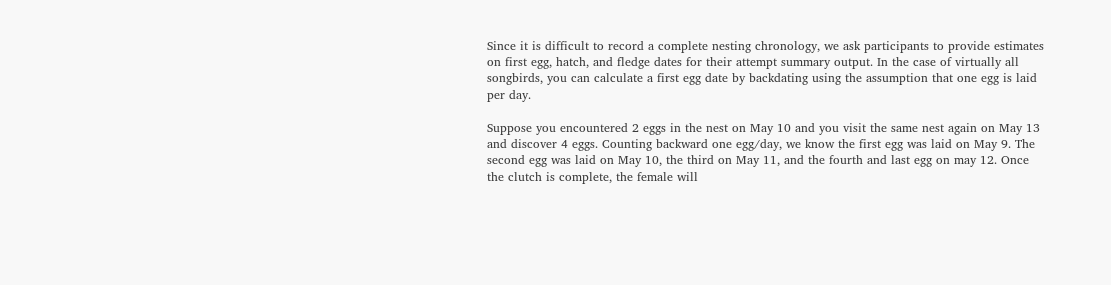Since it is difficult to record a complete nesting chronology, we ask participants to provide estimates on first egg, hatch, and fledge dates for their attempt summary output. In the case of virtually all songbirds, you can calculate a first egg date by backdating using the assumption that one egg is laid per day.

Suppose you encountered 2 eggs in the nest on May 10 and you visit the same nest again on May 13 and discover 4 eggs. Counting backward one egg/day, we know the first egg was laid on May 9. The second egg was laid on May 10, the third on May 11, and the fourth and last egg on may 12. Once the clutch is complete, the female will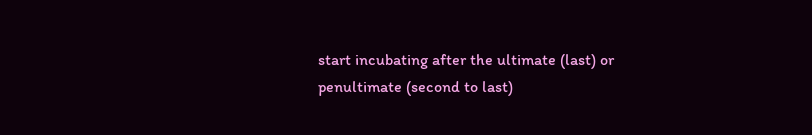start incubating after the ultimate (last) or penultimate (second to last)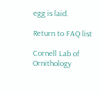egg is laid.

Return to FAQ list

Cornell Lab of Ornithology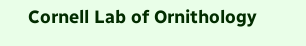Cornell Lab of Ornithology